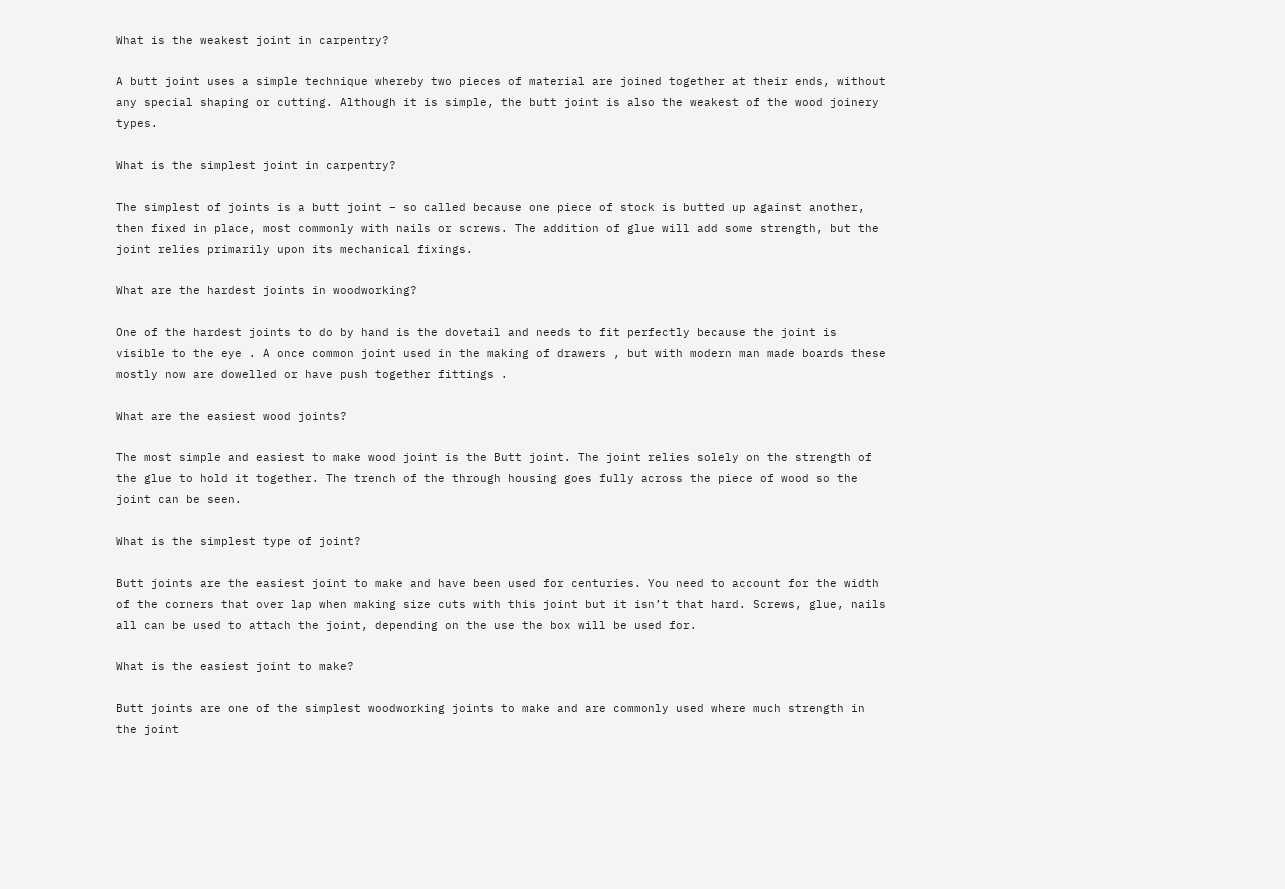What is the weakest joint in carpentry?

A butt joint uses a simple technique whereby two pieces of material are joined together at their ends, without any special shaping or cutting. Although it is simple, the butt joint is also the weakest of the wood joinery types.

What is the simplest joint in carpentry?

The simplest of joints is a butt joint – so called because one piece of stock is butted up against another, then fixed in place, most commonly with nails or screws. The addition of glue will add some strength, but the joint relies primarily upon its mechanical fixings.

What are the hardest joints in woodworking?

One of the hardest joints to do by hand is the dovetail and needs to fit perfectly because the joint is visible to the eye . A once common joint used in the making of drawers , but with modern man made boards these mostly now are dowelled or have push together fittings .

What are the easiest wood joints?

The most simple and easiest to make wood joint is the Butt joint. The joint relies solely on the strength of the glue to hold it together. The trench of the through housing goes fully across the piece of wood so the joint can be seen.

What is the simplest type of joint?

Butt joints are the easiest joint to make and have been used for centuries. You need to account for the width of the corners that over lap when making size cuts with this joint but it isn’t that hard. Screws, glue, nails all can be used to attach the joint, depending on the use the box will be used for.

What is the easiest joint to make?

Butt joints are one of the simplest woodworking joints to make and are commonly used where much strength in the joint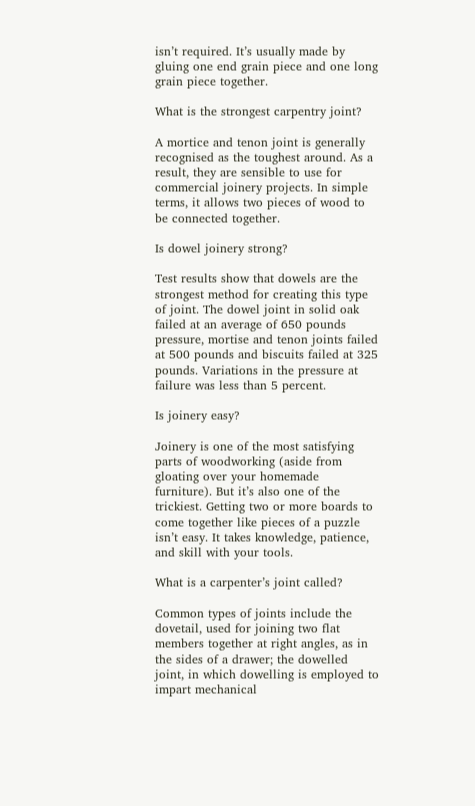isn’t required. It’s usually made by gluing one end grain piece and one long grain piece together.

What is the strongest carpentry joint?

A mortice and tenon joint is generally recognised as the toughest around. As a result, they are sensible to use for commercial joinery projects. In simple terms, it allows two pieces of wood to be connected together.

Is dowel joinery strong?

Test results show that dowels are the strongest method for creating this type of joint. The dowel joint in solid oak failed at an average of 650 pounds pressure, mortise and tenon joints failed at 500 pounds and biscuits failed at 325 pounds. Variations in the pressure at failure was less than 5 percent.

Is joinery easy?

Joinery is one of the most satisfying parts of woodworking (aside from gloating over your homemade furniture). But it’s also one of the trickiest. Getting two or more boards to come together like pieces of a puzzle isn’t easy. It takes knowledge, patience, and skill with your tools.

What is a carpenter’s joint called?

Common types of joints include the dovetail, used for joining two flat members together at right angles, as in the sides of a drawer; the dowelled joint, in which dowelling is employed to impart mechanical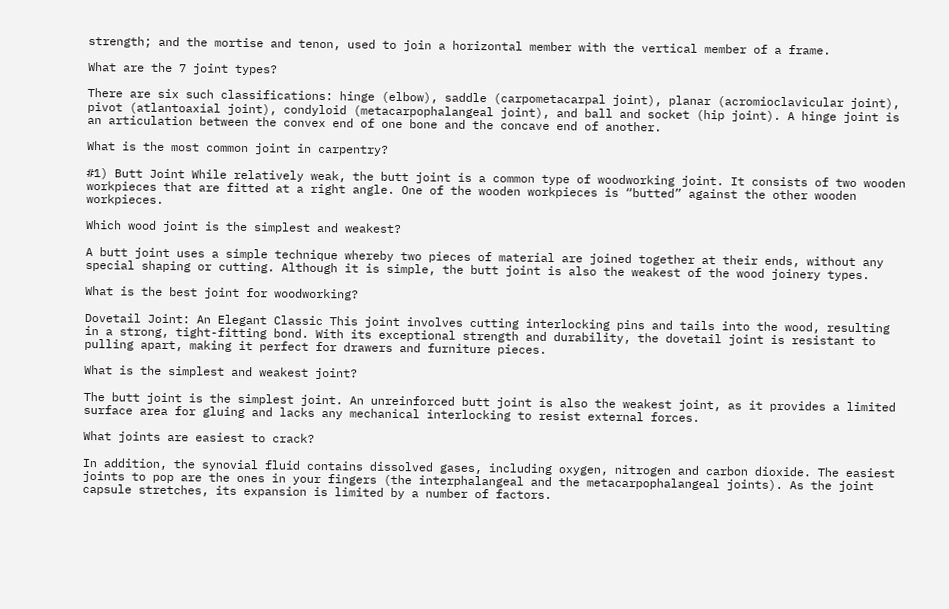strength; and the mortise and tenon, used to join a horizontal member with the vertical member of a frame.

What are the 7 joint types?

There are six such classifications: hinge (elbow), saddle (carpometacarpal joint), planar (acromioclavicular joint), pivot (atlantoaxial joint), condyloid (metacarpophalangeal joint), and ball and socket (hip joint). A hinge joint is an articulation between the convex end of one bone and the concave end of another.

What is the most common joint in carpentry?

#1) Butt Joint While relatively weak, the butt joint is a common type of woodworking joint. It consists of two wooden workpieces that are fitted at a right angle. One of the wooden workpieces is “butted” against the other wooden workpieces.

Which wood joint is the simplest and weakest?

A butt joint uses a simple technique whereby two pieces of material are joined together at their ends, without any special shaping or cutting. Although it is simple, the butt joint is also the weakest of the wood joinery types.

What is the best joint for woodworking?

Dovetail Joint: An Elegant Classic This joint involves cutting interlocking pins and tails into the wood, resulting in a strong, tight-fitting bond. With its exceptional strength and durability, the dovetail joint is resistant to pulling apart, making it perfect for drawers and furniture pieces.

What is the simplest and weakest joint?

The butt joint is the simplest joint. An unreinforced butt joint is also the weakest joint, as it provides a limited surface area for gluing and lacks any mechanical interlocking to resist external forces.

What joints are easiest to crack?

In addition, the synovial fluid contains dissolved gases, including oxygen, nitrogen and carbon dioxide. The easiest joints to pop are the ones in your fingers (the interphalangeal and the metacarpophalangeal joints). As the joint capsule stretches, its expansion is limited by a number of factors.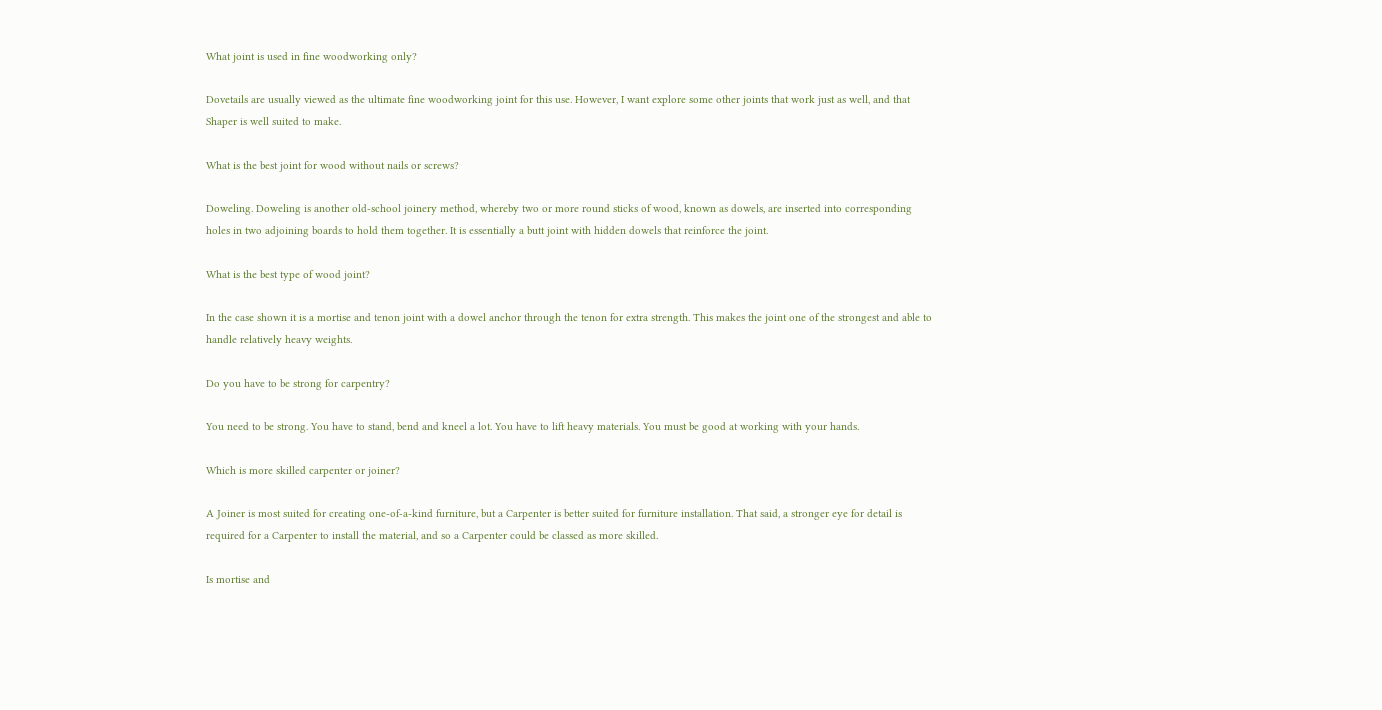What joint is used in fine woodworking only?

Dovetails are usually viewed as the ultimate fine woodworking joint for this use. However, I want explore some other joints that work just as well, and that Shaper is well suited to make.

What is the best joint for wood without nails or screws?

Doweling. Doweling is another old-school joinery method, whereby two or more round sticks of wood, known as dowels, are inserted into corresponding holes in two adjoining boards to hold them together. It is essentially a butt joint with hidden dowels that reinforce the joint.

What is the best type of wood joint?

In the case shown it is a mortise and tenon joint with a dowel anchor through the tenon for extra strength. This makes the joint one of the strongest and able to handle relatively heavy weights.

Do you have to be strong for carpentry?

You need to be strong. You have to stand, bend and kneel a lot. You have to lift heavy materials. You must be good at working with your hands.

Which is more skilled carpenter or joiner?

A Joiner is most suited for creating one-of-a-kind furniture, but a Carpenter is better suited for furniture installation. That said, a stronger eye for detail is required for a Carpenter to install the material, and so a Carpenter could be classed as more skilled.

Is mortise and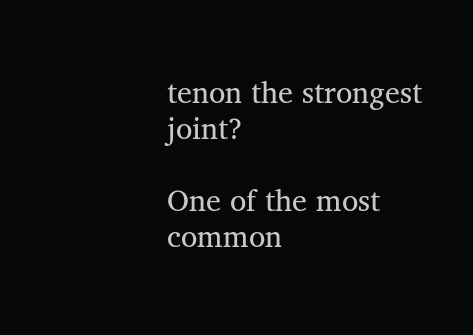tenon the strongest joint?

One of the most common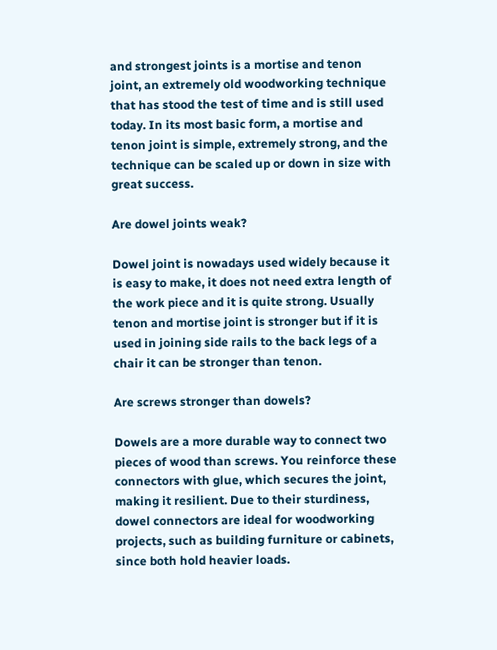and strongest joints is a mortise and tenon joint, an extremely old woodworking technique that has stood the test of time and is still used today. In its most basic form, a mortise and tenon joint is simple, extremely strong, and the technique can be scaled up or down in size with great success.

Are dowel joints weak?

Dowel joint is nowadays used widely because it is easy to make, it does not need extra length of the work piece and it is quite strong. Usually tenon and mortise joint is stronger but if it is used in joining side rails to the back legs of a chair it can be stronger than tenon.

Are screws stronger than dowels?

Dowels are a more durable way to connect two pieces of wood than screws. You reinforce these connectors with glue, which secures the joint, making it resilient. Due to their sturdiness, dowel connectors are ideal for woodworking projects, such as building furniture or cabinets, since both hold heavier loads.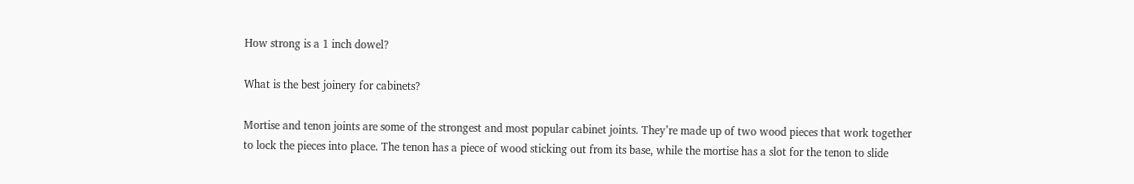How strong is a 1 inch dowel?

What is the best joinery for cabinets?

Mortise and tenon joints are some of the strongest and most popular cabinet joints. They’re made up of two wood pieces that work together to lock the pieces into place. The tenon has a piece of wood sticking out from its base, while the mortise has a slot for the tenon to slide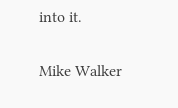into it.

Mike Walker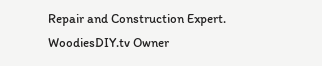Repair and Construction Expert. WoodiesDIY.tv Owner